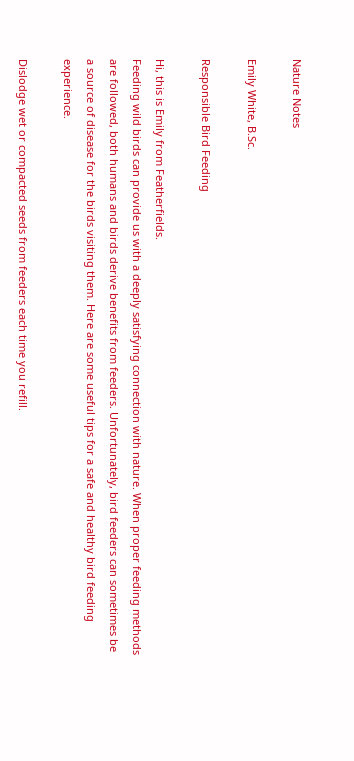Nature Notes

Emily White, B.Sc.

Responsible Bird Feeding

Hi, this is Emily from Featherfields.
Feeding wild birds can provide us with a deeply satisfying connection with nature. When proper feeding methods are followed, both humans and birds derive benefits from feeders. Unfortunately, bird feeders can sometimes be a source of disease for the birds visiting them. Here are some useful tips for a safe and healthy bird feeding experience.

Dislodge wet or compacted seeds from feeders each time you refill.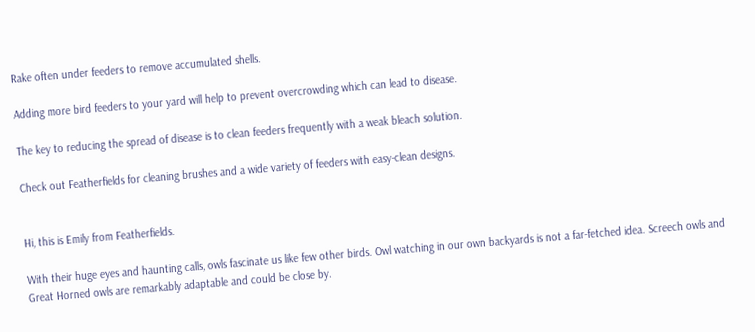Rake often under feeders to remove accumulated shells.

Adding more bird feeders to your yard will help to prevent overcrowding which can lead to disease.

The key to reducing the spread of disease is to clean feeders frequently with a weak bleach solution.

Check out Featherfields for cleaning brushes and a wide variety of feeders with easy-clean designs.


Hi, this is Emily from Featherfields.

With their huge eyes and haunting calls, owls fascinate us like few other birds. Owl watching in our own backyards is not a far-fetched idea. Screech owls and Great Horned owls are remarkably adaptable and could be close by.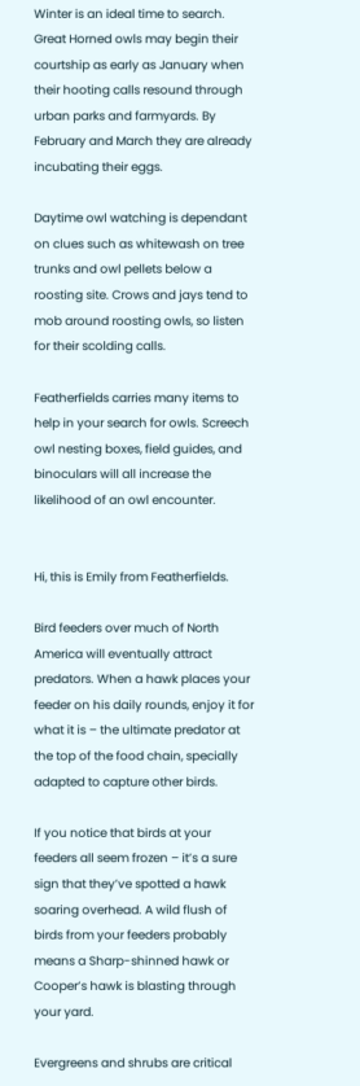Winter is an ideal time to search. Great Horned owls may begin their courtship as early as January when their hooting calls resound through urban parks and farmyards. By February and March they are already incubating their eggs.

Daytime owl watching is dependant on clues such as whitewash on tree trunks and owl pellets below a roosting site. Crows and jays tend to mob around roosting owls, so listen for their scolding calls.

Featherfields carries many items to help in your search for owls. Screech owl nesting boxes, field guides, and binoculars will all increase the likelihood of an owl encounter.


Hi, this is Emily from Featherfields.

Bird feeders over much of North America will eventually attract predators. When a hawk places your feeder on his daily rounds, enjoy it for what it is – the ultimate predator at the top of the food chain, specially adapted to capture other birds.

If you notice that birds at your feeders all seem frozen – it’s a sure sign that they’ve spotted a hawk soaring overhead. A wild flush of birds from your feeders probably means a Sharp-shinned hawk or Cooper’s hawk is blasting through your yard.

Evergreens and shrubs are critical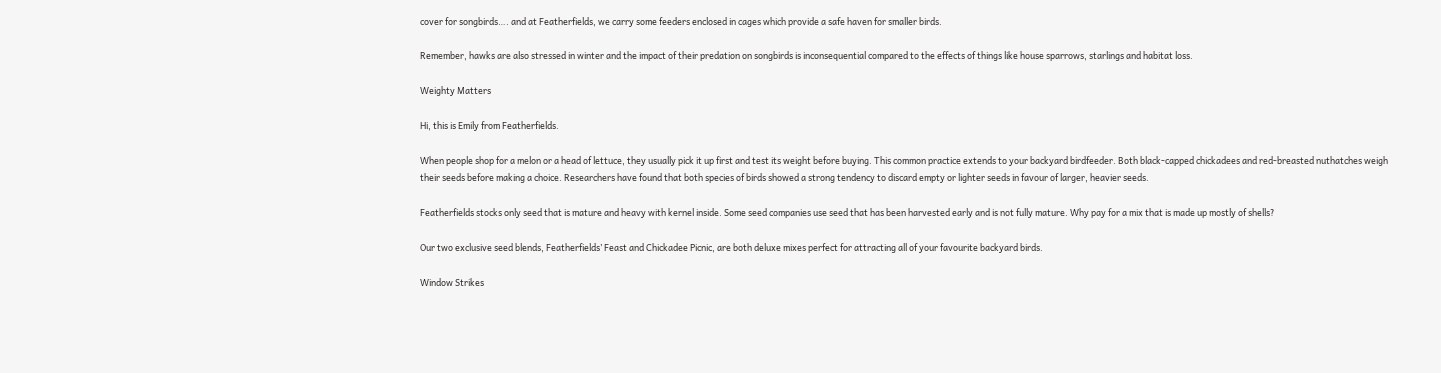cover for songbirds…. and at Featherfields, we carry some feeders enclosed in cages which provide a safe haven for smaller birds.

Remember, hawks are also stressed in winter and the impact of their predation on songbirds is inconsequential compared to the effects of things like house sparrows, starlings and habitat loss.

Weighty Matters

Hi, this is Emily from Featherfields.

When people shop for a melon or a head of lettuce, they usually pick it up first and test its weight before buying. This common practice extends to your backyard birdfeeder. Both black-capped chickadees and red-breasted nuthatches weigh their seeds before making a choice. Researchers have found that both species of birds showed a strong tendency to discard empty or lighter seeds in favour of larger, heavier seeds.

Featherfields stocks only seed that is mature and heavy with kernel inside. Some seed companies use seed that has been harvested early and is not fully mature. Why pay for a mix that is made up mostly of shells?

Our two exclusive seed blends, Featherfields’ Feast and Chickadee Picnic, are both deluxe mixes perfect for attracting all of your favourite backyard birds.

Window Strikes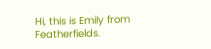Hi, this is Emily from Featherfields.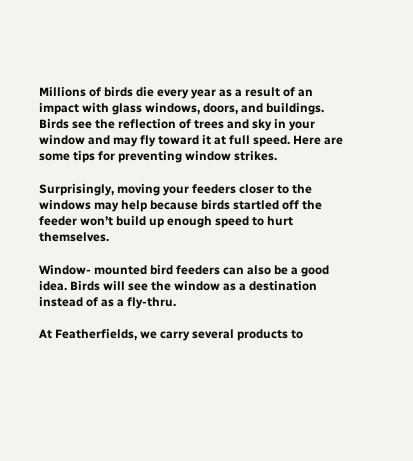Millions of birds die every year as a result of an impact with glass windows, doors, and buildings. Birds see the reflection of trees and sky in your window and may fly toward it at full speed. Here are some tips for preventing window strikes.

Surprisingly, moving your feeders closer to the windows may help because birds startled off the feeder won’t build up enough speed to hurt themselves.

Window- mounted bird feeders can also be a good idea. Birds will see the window as a destination instead of as a fly-thru.

At Featherfields, we carry several products to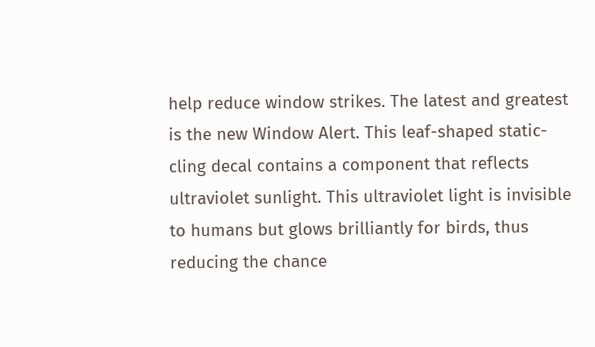help reduce window strikes. The latest and greatest is the new Window Alert. This leaf-shaped static-cling decal contains a component that reflects ultraviolet sunlight. This ultraviolet light is invisible to humans but glows brilliantly for birds, thus reducing the chance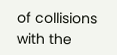of collisions with the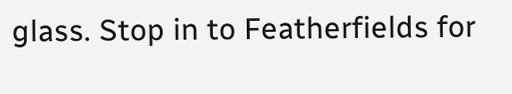glass. Stop in to Featherfields for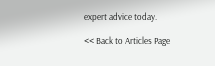expert advice today.

<< Back to Articles Page